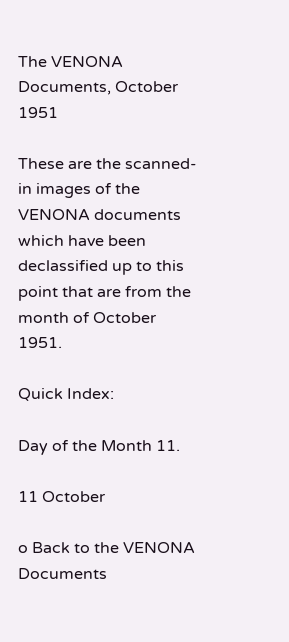The VENONA Documents, October 1951

These are the scanned-in images of the VENONA documents which have been declassified up to this point that are from the month of October 1951.

Quick Index:

Day of the Month 11.

11 October

o Back to the VENONA Documents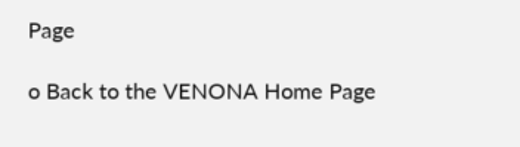Page

o Back to the VENONA Home Page